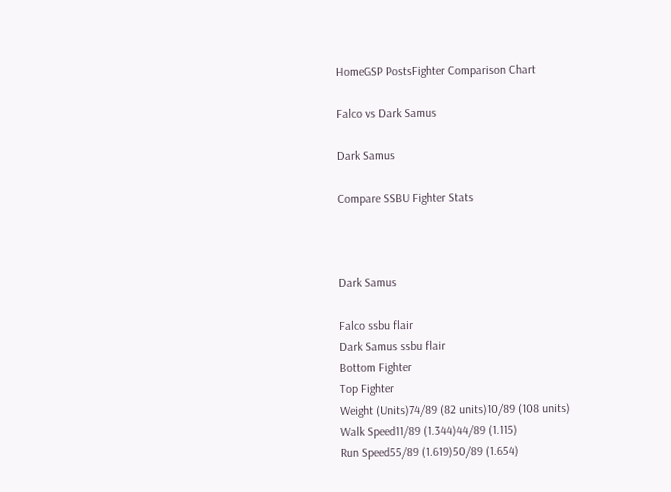HomeGSP PostsFighter Comparison Chart

Falco vs Dark Samus

Dark Samus

Compare SSBU Fighter Stats



Dark Samus

Falco ssbu flair
Dark Samus ssbu flair
Bottom Fighter
Top Fighter
Weight (Units)74/89 (82 units)10/89 (108 units)
Walk Speed11/89 (1.344)44/89 (1.115)
Run Speed55/89 (1.619)50/89 (1.654)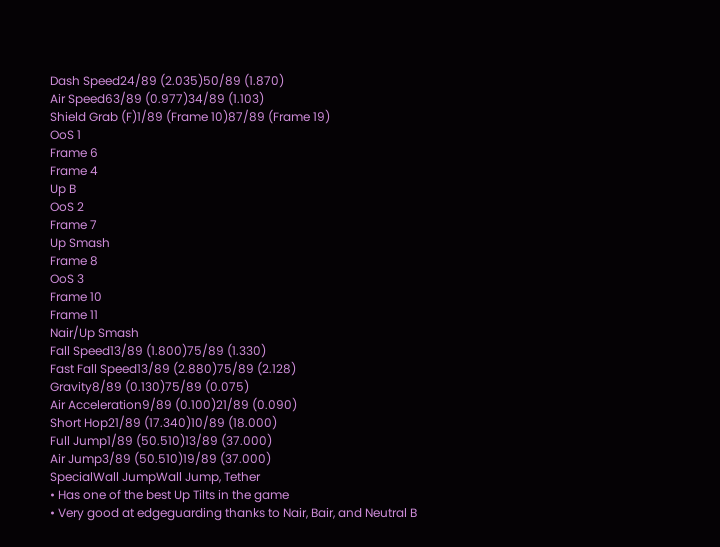Dash Speed24/89 (2.035)50/89 (1.870)
Air Speed63/89 (0.977)34/89 (1.103)
Shield Grab (F)1/89 (Frame 10)87/89 (Frame 19)
OoS 1
Frame 6
Frame 4
Up B
OoS 2
Frame 7
Up Smash
Frame 8
OoS 3
Frame 10
Frame 11
Nair/Up Smash
Fall Speed13/89 (1.800)75/89 (1.330)
Fast Fall Speed13/89 (2.880)75/89 (2.128)
Gravity8/89 (0.130)75/89 (0.075)
Air Acceleration9/89 (0.100)21/89 (0.090)
Short Hop21/89 (17.340)10/89 (18.000)
Full Jump1/89 (50.510)13/89 (37.000)
Air Jump3/89 (50.510)19/89 (37.000)
SpecialWall JumpWall Jump, Tether
• Has one of the best Up Tilts in the game
• Very good at edgeguarding thanks to Nair, Bair, and Neutral B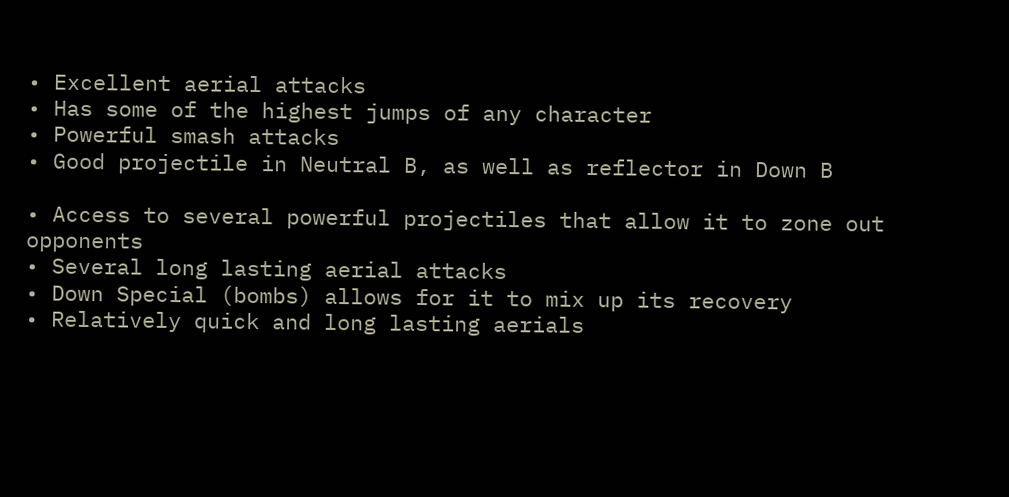• Excellent aerial attacks
• Has some of the highest jumps of any character
• Powerful smash attacks
• Good projectile in Neutral B, as well as reflector in Down B

• Access to several powerful projectiles that allow it to zone out opponents
• Several long lasting aerial attacks
• Down Special (bombs) allows for it to mix up its recovery
• Relatively quick and long lasting aerials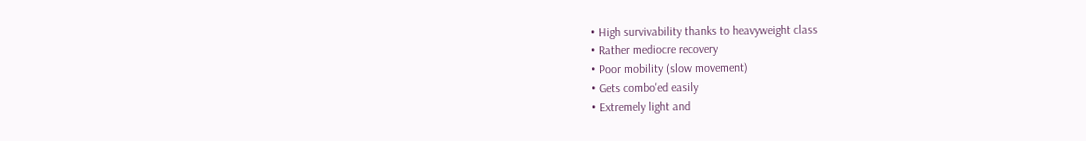• High survivability thanks to heavyweight class
• Rather mediocre recovery
• Poor mobility (slow movement)
• Gets combo'ed easily
• Extremely light and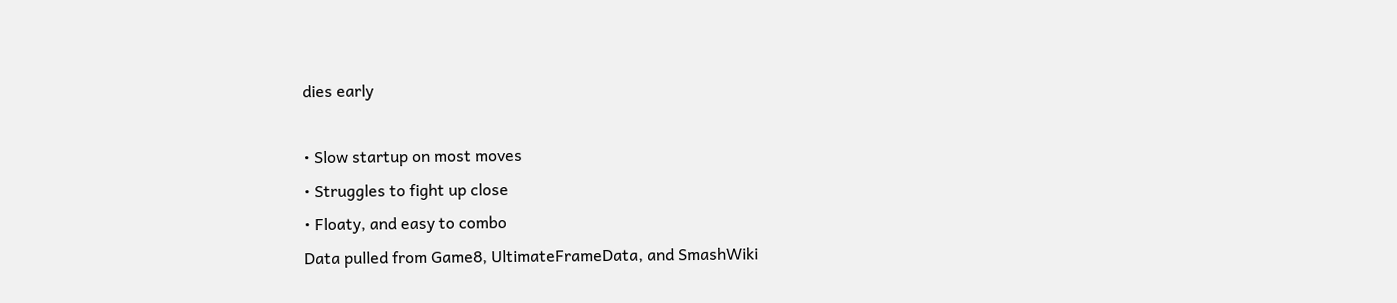dies early

• Slow startup on most moves
• Struggles to fight up close
• Floaty, and easy to combo
Data pulled from Game8, UltimateFrameData, and SmashWiki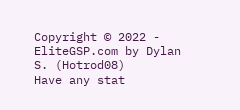Copyright © 2022 - EliteGSP.com by Dylan S. (Hotrod08)
Have any stat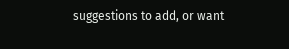suggestions to add, or want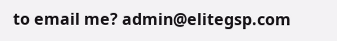to email me? admin@elitegsp.com